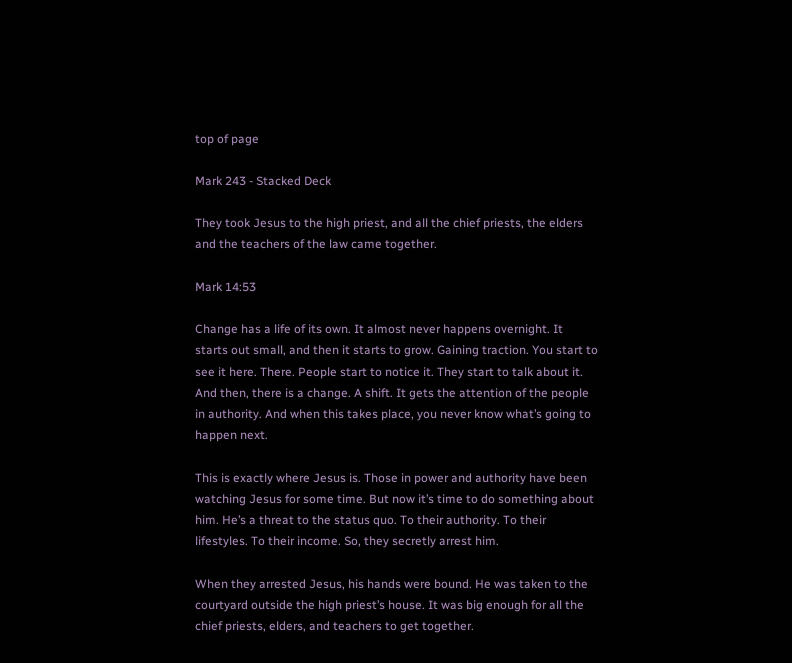top of page

Mark 243 - Stacked Deck

They took Jesus to the high priest, and all the chief priests, the elders and the teachers of the law came together.

Mark 14:53

Change has a life of its own. It almost never happens overnight. It starts out small, and then it starts to grow. Gaining traction. You start to see it here. There. People start to notice it. They start to talk about it. And then, there is a change. A shift. It gets the attention of the people in authority. And when this takes place, you never know what’s going to happen next.

This is exactly where Jesus is. Those in power and authority have been watching Jesus for some time. But now it’s time to do something about him. He’s a threat to the status quo. To their authority. To their lifestyles. To their income. So, they secretly arrest him.

When they arrested Jesus, his hands were bound. He was taken to the courtyard outside the high priest’s house. It was big enough for all the chief priests, elders, and teachers to get together.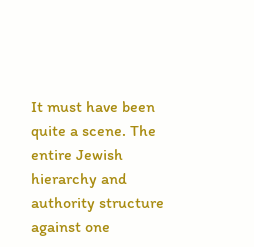It must have been quite a scene. The entire Jewish hierarchy and authority structure against one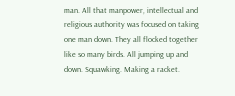man. All that manpower, intellectual and religious authority was focused on taking one man down. They all flocked together like so many birds. All jumping up and down. Squawking. Making a racket.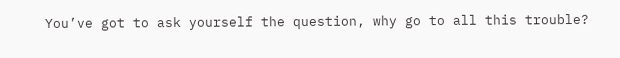You’ve got to ask yourself the question, why go to all this trouble?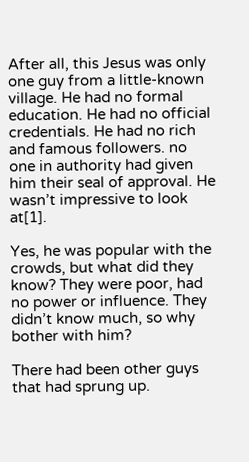After all, this Jesus was only one guy from a little-known village. He had no formal education. He had no official credentials. He had no rich and famous followers. no one in authority had given him their seal of approval. He wasn’t impressive to look at[1].

Yes, he was popular with the crowds, but what did they know? They were poor, had no power or influence. They didn’t know much, so why bother with him?

There had been other guys that had sprung up.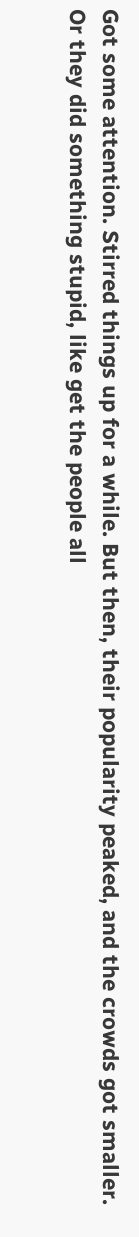Got some attention. Stirred things up for a while. But then, their popularity peaked, and the crowds got smaller. Or they did something stupid, like get the people all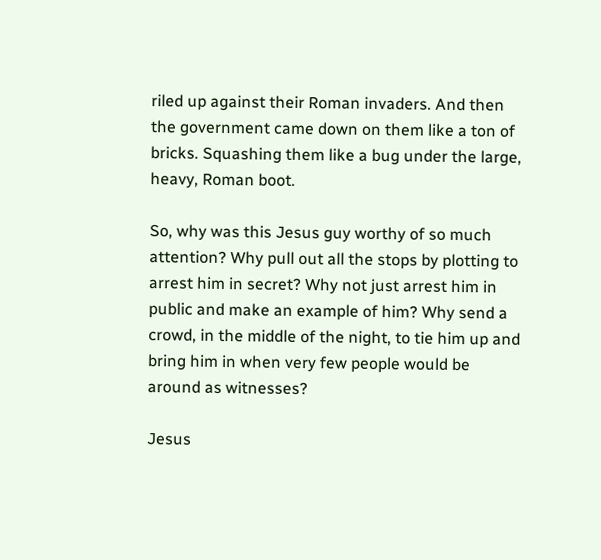riled up against their Roman invaders. And then the government came down on them like a ton of bricks. Squashing them like a bug under the large, heavy, Roman boot.

So, why was this Jesus guy worthy of so much attention? Why pull out all the stops by plotting to arrest him in secret? Why not just arrest him in public and make an example of him? Why send a crowd, in the middle of the night, to tie him up and bring him in when very few people would be around as witnesses?

Jesus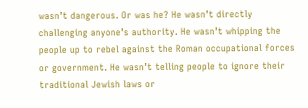wasn’t dangerous. Or was he? He wasn’t directly challenging anyone’s authority. He wasn’t whipping the people up to rebel against the Roman occupational forces or government. He wasn’t telling people to ignore their traditional Jewish laws or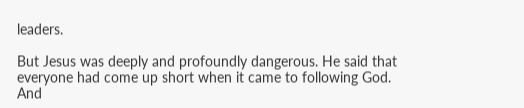leaders.

But Jesus was deeply and profoundly dangerous. He said that everyone had come up short when it came to following God. And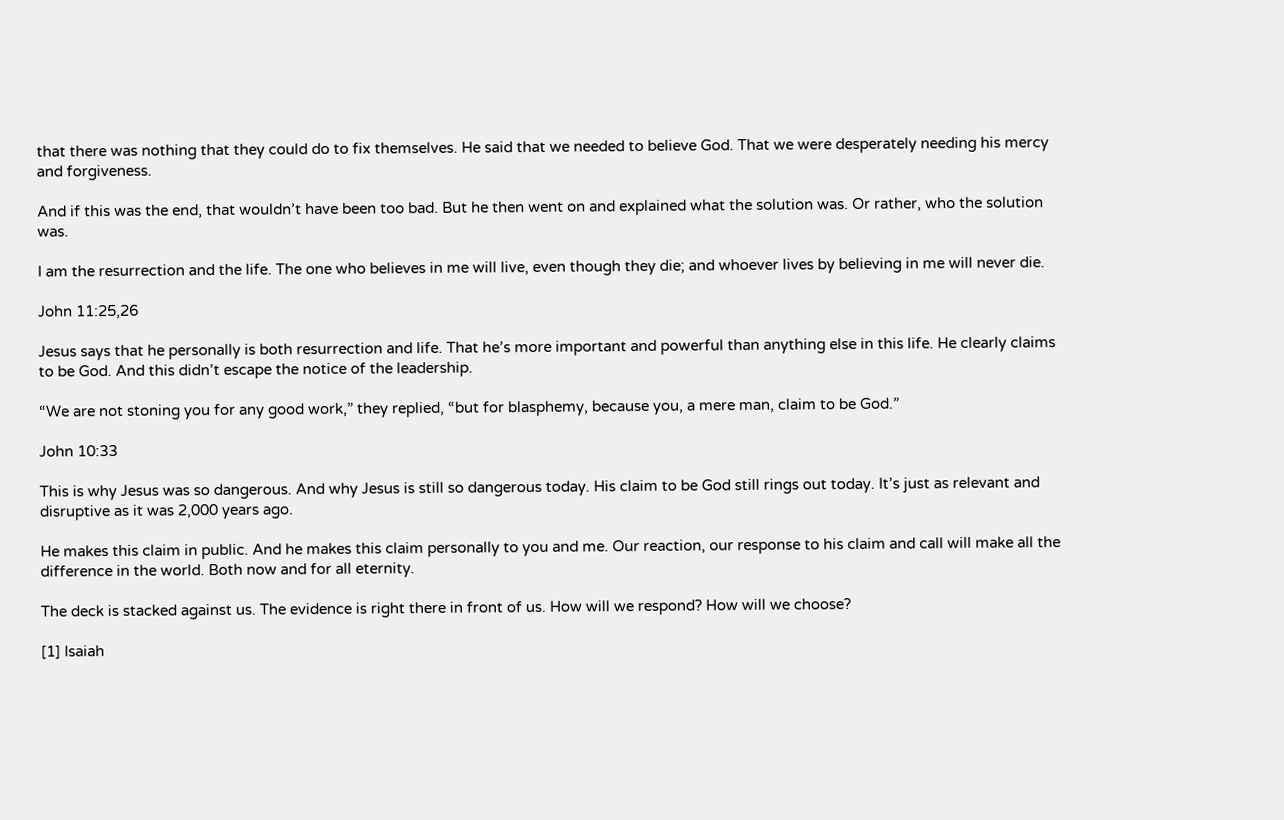that there was nothing that they could do to fix themselves. He said that we needed to believe God. That we were desperately needing his mercy and forgiveness.

And if this was the end, that wouldn’t have been too bad. But he then went on and explained what the solution was. Or rather, who the solution was.

I am the resurrection and the life. The one who believes in me will live, even though they die; and whoever lives by believing in me will never die.

John 11:25,26

Jesus says that he personally is both resurrection and life. That he’s more important and powerful than anything else in this life. He clearly claims to be God. And this didn’t escape the notice of the leadership.

“We are not stoning you for any good work,” they replied, “but for blasphemy, because you, a mere man, claim to be God.”

John 10:33

This is why Jesus was so dangerous. And why Jesus is still so dangerous today. His claim to be God still rings out today. It’s just as relevant and disruptive as it was 2,000 years ago.

He makes this claim in public. And he makes this claim personally to you and me. Our reaction, our response to his claim and call will make all the difference in the world. Both now and for all eternity.

The deck is stacked against us. The evidence is right there in front of us. How will we respond? How will we choose?

[1] Isaiah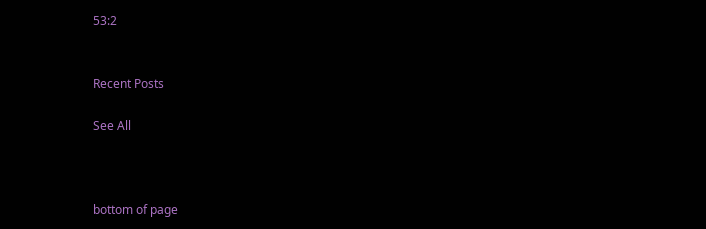53:2


Recent Posts

See All



bottom of page